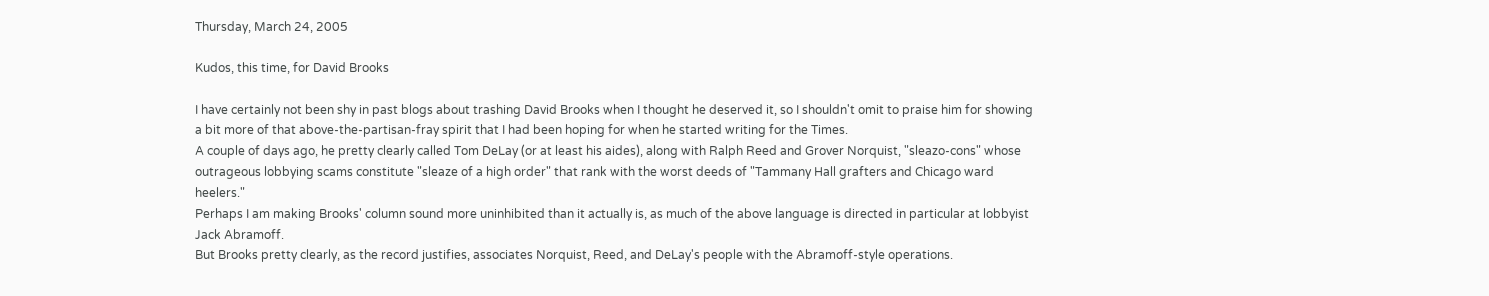Thursday, March 24, 2005

Kudos, this time, for David Brooks

I have certainly not been shy in past blogs about trashing David Brooks when I thought he deserved it, so I shouldn't omit to praise him for showing a bit more of that above-the-partisan-fray spirit that I had been hoping for when he started writing for the Times.
A couple of days ago, he pretty clearly called Tom DeLay (or at least his aides), along with Ralph Reed and Grover Norquist, "sleazo-cons" whose outrageous lobbying scams constitute "sleaze of a high order" that rank with the worst deeds of "Tammany Hall grafters and Chicago ward heelers."
Perhaps I am making Brooks' column sound more uninhibited than it actually is, as much of the above language is directed in particular at lobbyist Jack Abramoff.
But Brooks pretty clearly, as the record justifies, associates Norquist, Reed, and DeLay's people with the Abramoff-style operations.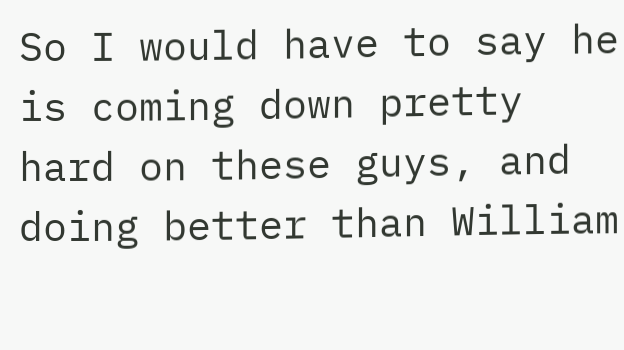So I would have to say he is coming down pretty hard on these guys, and doing better than William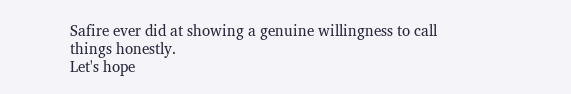Safire ever did at showing a genuine willingness to call things honestly.
Let's hope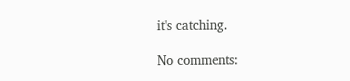it's catching.

No comments: